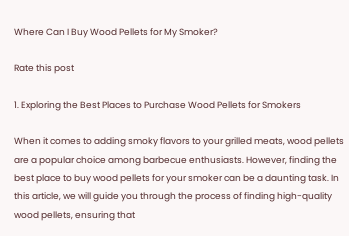Where Can I Buy Wood Pellets for My Smoker?

Rate this post

1. Exploring the Best Places to Purchase Wood Pellets for Smokers

When it comes to adding smoky flavors to your grilled meats, wood pellets are a popular choice among barbecue enthusiasts. However, finding the best place to buy wood pellets for your smoker can be a daunting task. In this article, we will guide you through the process of finding high-quality wood pellets, ensuring that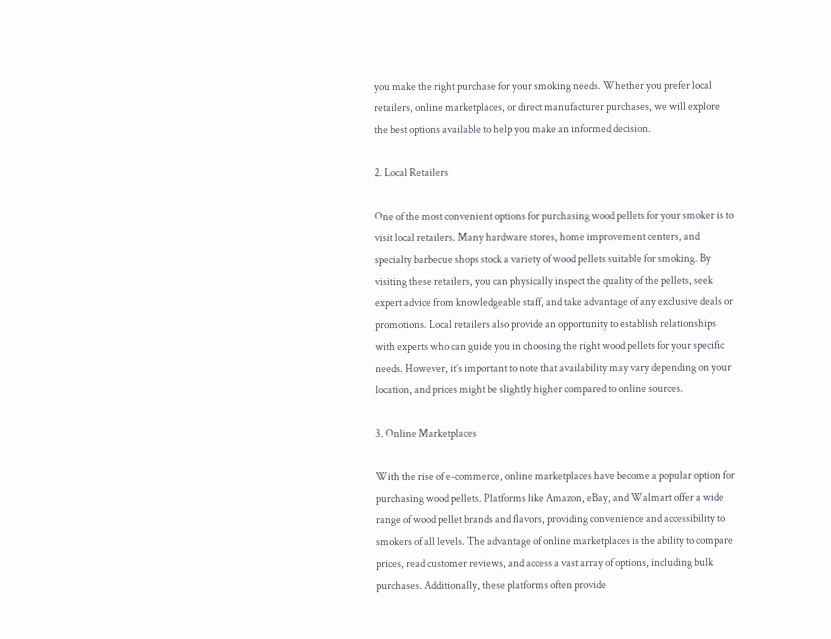you make the right purchase for your smoking needs. Whether you prefer local retailers, online marketplaces, or direct manufacturer purchases, we will explore the best options available to help you make an informed decision.

2. Local Retailers

One of the most convenient options for purchasing wood pellets for your smoker is to visit local retailers. Many hardware stores, home improvement centers, and specialty barbecue shops stock a variety of wood pellets suitable for smoking. By visiting these retailers, you can physically inspect the quality of the pellets, seek expert advice from knowledgeable staff, and take advantage of any exclusive deals or promotions. Local retailers also provide an opportunity to establish relationships with experts who can guide you in choosing the right wood pellets for your specific needs. However, it’s important to note that availability may vary depending on your location, and prices might be slightly higher compared to online sources.

3. Online Marketplaces

With the rise of e-commerce, online marketplaces have become a popular option for purchasing wood pellets. Platforms like Amazon, eBay, and Walmart offer a wide range of wood pellet brands and flavors, providing convenience and accessibility to smokers of all levels. The advantage of online marketplaces is the ability to compare prices, read customer reviews, and access a vast array of options, including bulk purchases. Additionally, these platforms often provide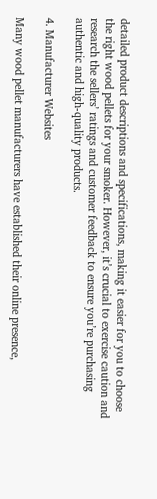detailed product descriptions and specifications, making it easier for you to choose the right wood pellets for your smoker. However, it’s crucial to exercise caution and research the sellers’ ratings and customer feedback to ensure you’re purchasing authentic and high-quality products.

4. Manufacturer Websites

Many wood pellet manufacturers have established their online presence,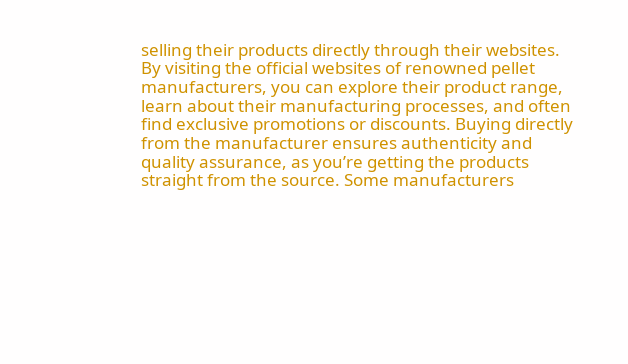selling their products directly through their websites. By visiting the official websites of renowned pellet manufacturers, you can explore their product range, learn about their manufacturing processes, and often find exclusive promotions or discounts. Buying directly from the manufacturer ensures authenticity and quality assurance, as you’re getting the products straight from the source. Some manufacturers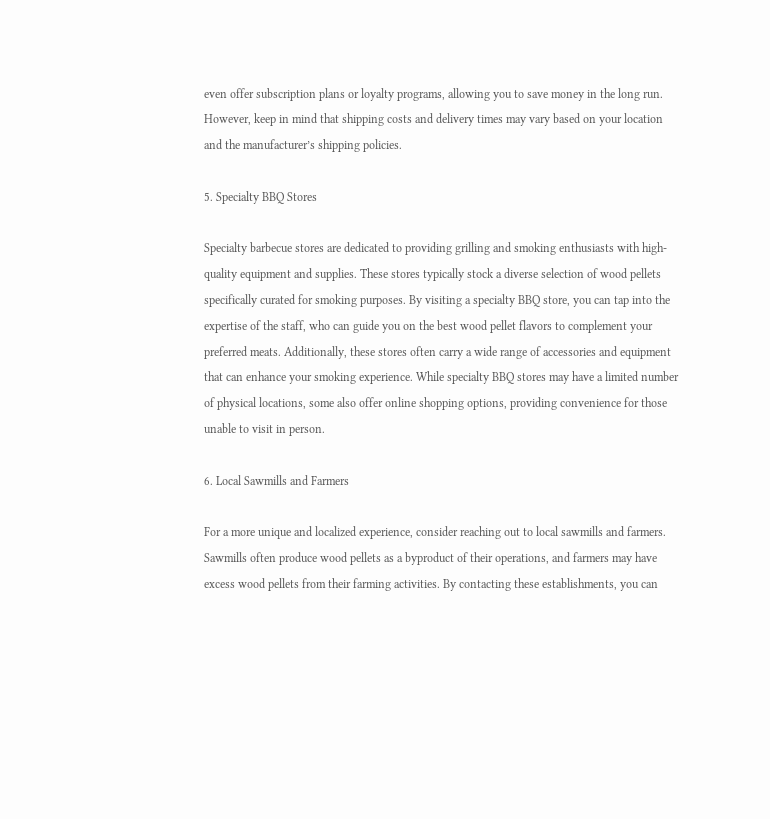even offer subscription plans or loyalty programs, allowing you to save money in the long run. However, keep in mind that shipping costs and delivery times may vary based on your location and the manufacturer’s shipping policies.

5. Specialty BBQ Stores

Specialty barbecue stores are dedicated to providing grilling and smoking enthusiasts with high-quality equipment and supplies. These stores typically stock a diverse selection of wood pellets specifically curated for smoking purposes. By visiting a specialty BBQ store, you can tap into the expertise of the staff, who can guide you on the best wood pellet flavors to complement your preferred meats. Additionally, these stores often carry a wide range of accessories and equipment that can enhance your smoking experience. While specialty BBQ stores may have a limited number of physical locations, some also offer online shopping options, providing convenience for those unable to visit in person.

6. Local Sawmills and Farmers

For a more unique and localized experience, consider reaching out to local sawmills and farmers. Sawmills often produce wood pellets as a byproduct of their operations, and farmers may have excess wood pellets from their farming activities. By contacting these establishments, you can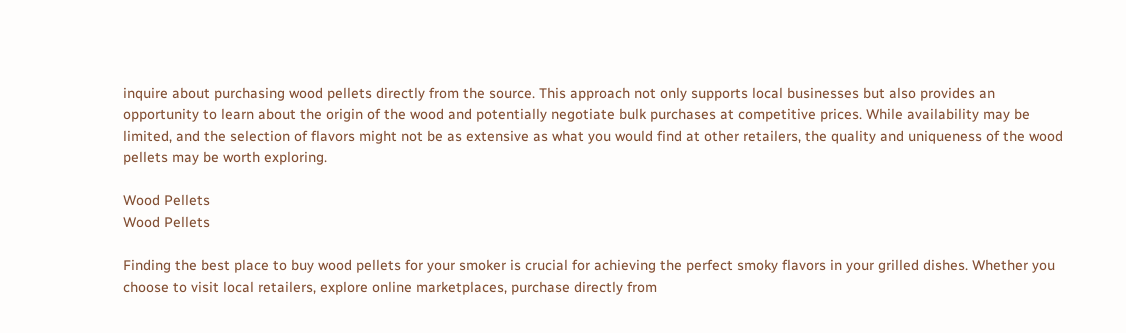inquire about purchasing wood pellets directly from the source. This approach not only supports local businesses but also provides an opportunity to learn about the origin of the wood and potentially negotiate bulk purchases at competitive prices. While availability may be limited, and the selection of flavors might not be as extensive as what you would find at other retailers, the quality and uniqueness of the wood pellets may be worth exploring.

Wood Pellets
Wood Pellets

Finding the best place to buy wood pellets for your smoker is crucial for achieving the perfect smoky flavors in your grilled dishes. Whether you choose to visit local retailers, explore online marketplaces, purchase directly from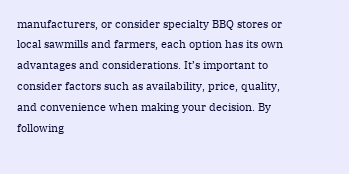manufacturers, or consider specialty BBQ stores or local sawmills and farmers, each option has its own advantages and considerations. It’s important to consider factors such as availability, price, quality, and convenience when making your decision. By following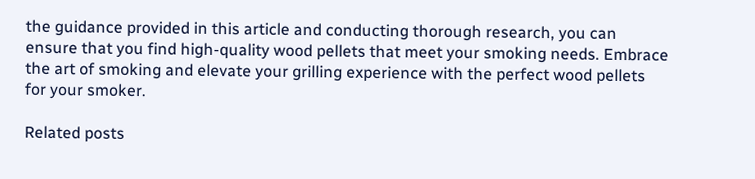the guidance provided in this article and conducting thorough research, you can ensure that you find high-quality wood pellets that meet your smoking needs. Embrace the art of smoking and elevate your grilling experience with the perfect wood pellets for your smoker.

Related posts